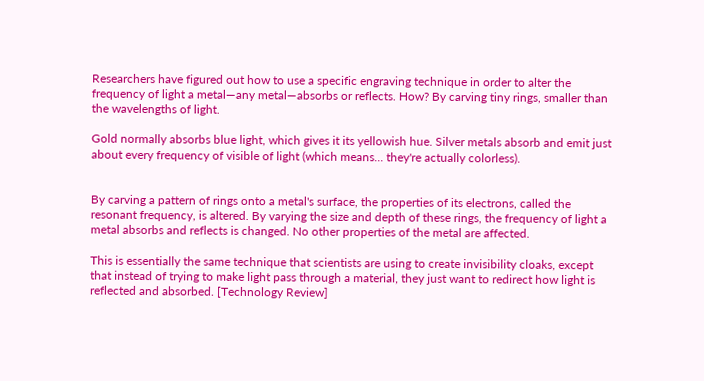Researchers have figured out how to use a specific engraving technique in order to alter the frequency of light a metal—any metal—absorbs or reflects. How? By carving tiny rings, smaller than the wavelengths of light.

Gold normally absorbs blue light, which gives it its yellowish hue. Silver metals absorb and emit just about every frequency of visible of light (which means... they're actually colorless).


By carving a pattern of rings onto a metal's surface, the properties of its electrons, called the resonant frequency, is altered. By varying the size and depth of these rings, the frequency of light a metal absorbs and reflects is changed. No other properties of the metal are affected.

This is essentially the same technique that scientists are using to create invisibility cloaks, except that instead of trying to make light pass through a material, they just want to redirect how light is reflected and absorbed. [Technology Review]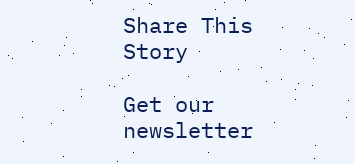Share This Story

Get our newsletter